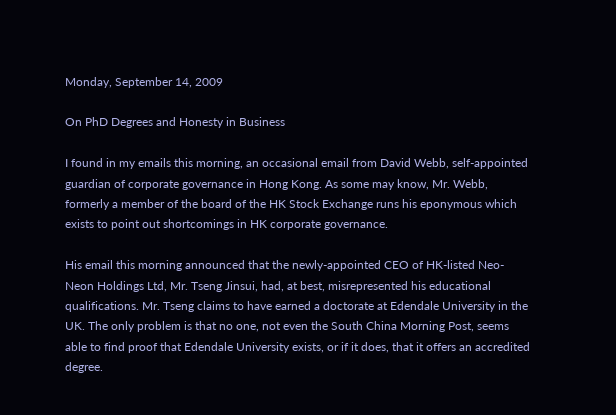Monday, September 14, 2009

On PhD Degrees and Honesty in Business

I found in my emails this morning, an occasional email from David Webb, self-appointed guardian of corporate governance in Hong Kong. As some may know, Mr. Webb, formerly a member of the board of the HK Stock Exchange runs his eponymous which exists to point out shortcomings in HK corporate governance.

His email this morning announced that the newly-appointed CEO of HK-listed Neo-Neon Holdings Ltd, Mr. Tseng Jinsui, had, at best, misrepresented his educational qualifications. Mr. Tseng claims to have earned a doctorate at Edendale University in the UK. The only problem is that no one, not even the South China Morning Post, seems able to find proof that Edendale University exists, or if it does, that it offers an accredited degree.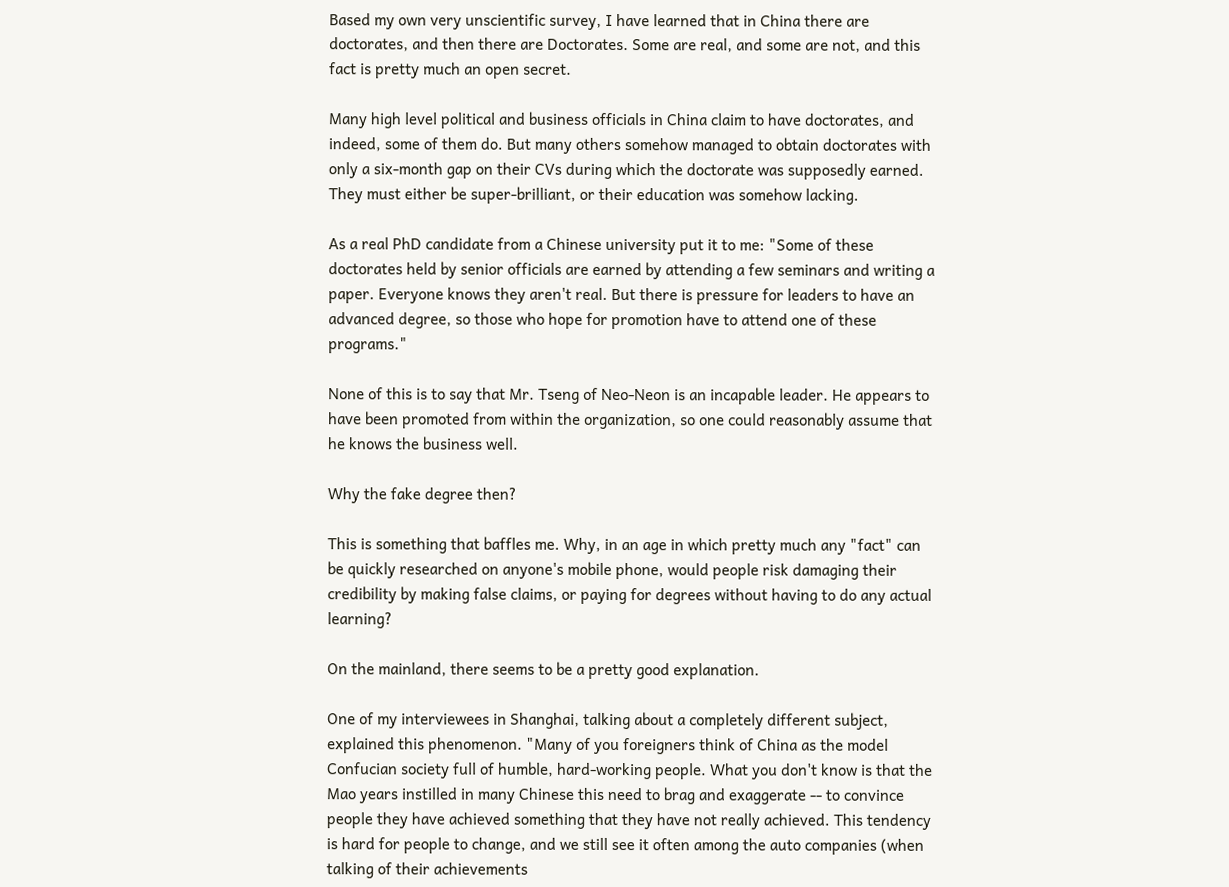Based my own very unscientific survey, I have learned that in China there are doctorates, and then there are Doctorates. Some are real, and some are not, and this fact is pretty much an open secret.

Many high level political and business officials in China claim to have doctorates, and indeed, some of them do. But many others somehow managed to obtain doctorates with only a six-month gap on their CVs during which the doctorate was supposedly earned. They must either be super-brilliant, or their education was somehow lacking.

As a real PhD candidate from a Chinese university put it to me: "Some of these doctorates held by senior officials are earned by attending a few seminars and writing a paper. Everyone knows they aren't real. But there is pressure for leaders to have an advanced degree, so those who hope for promotion have to attend one of these programs."

None of this is to say that Mr. Tseng of Neo-Neon is an incapable leader. He appears to have been promoted from within the organization, so one could reasonably assume that he knows the business well.

Why the fake degree then?

This is something that baffles me. Why, in an age in which pretty much any "fact" can be quickly researched on anyone's mobile phone, would people risk damaging their credibility by making false claims, or paying for degrees without having to do any actual learning?

On the mainland, there seems to be a pretty good explanation.

One of my interviewees in Shanghai, talking about a completely different subject, explained this phenomenon. "Many of you foreigners think of China as the model Confucian society full of humble, hard-working people. What you don't know is that the Mao years instilled in many Chinese this need to brag and exaggerate -- to convince people they have achieved something that they have not really achieved. This tendency is hard for people to change, and we still see it often among the auto companies (when talking of their achievements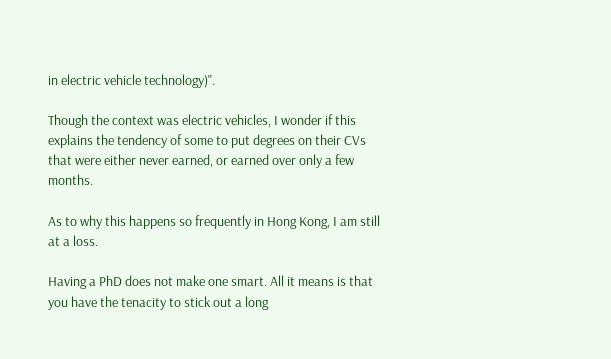in electric vehicle technology)".

Though the context was electric vehicles, I wonder if this explains the tendency of some to put degrees on their CVs that were either never earned, or earned over only a few months.

As to why this happens so frequently in Hong Kong, I am still at a loss.

Having a PhD does not make one smart. All it means is that you have the tenacity to stick out a long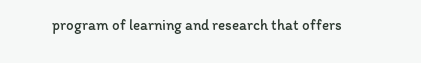program of learning and research that offers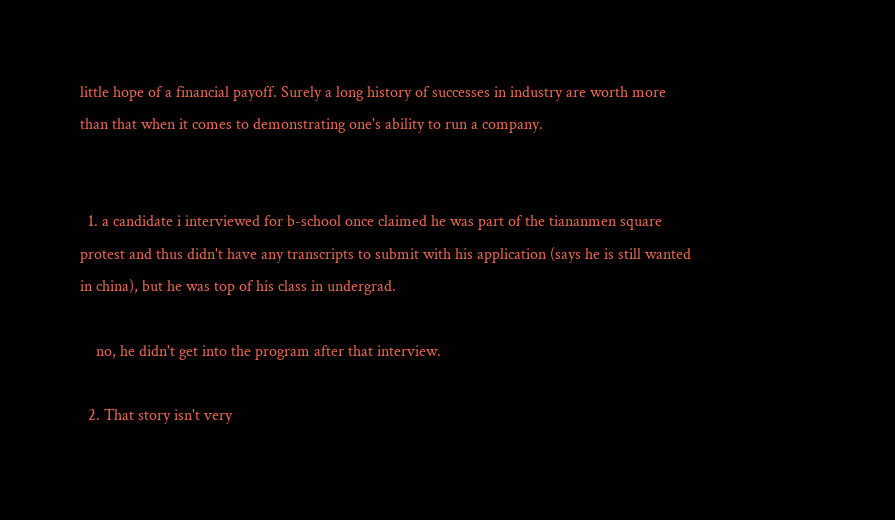little hope of a financial payoff. Surely a long history of successes in industry are worth more than that when it comes to demonstrating one's ability to run a company.


  1. a candidate i interviewed for b-school once claimed he was part of the tiananmen square protest and thus didn't have any transcripts to submit with his application (says he is still wanted in china), but he was top of his class in undergrad.

    no, he didn't get into the program after that interview.

  2. That story isn't very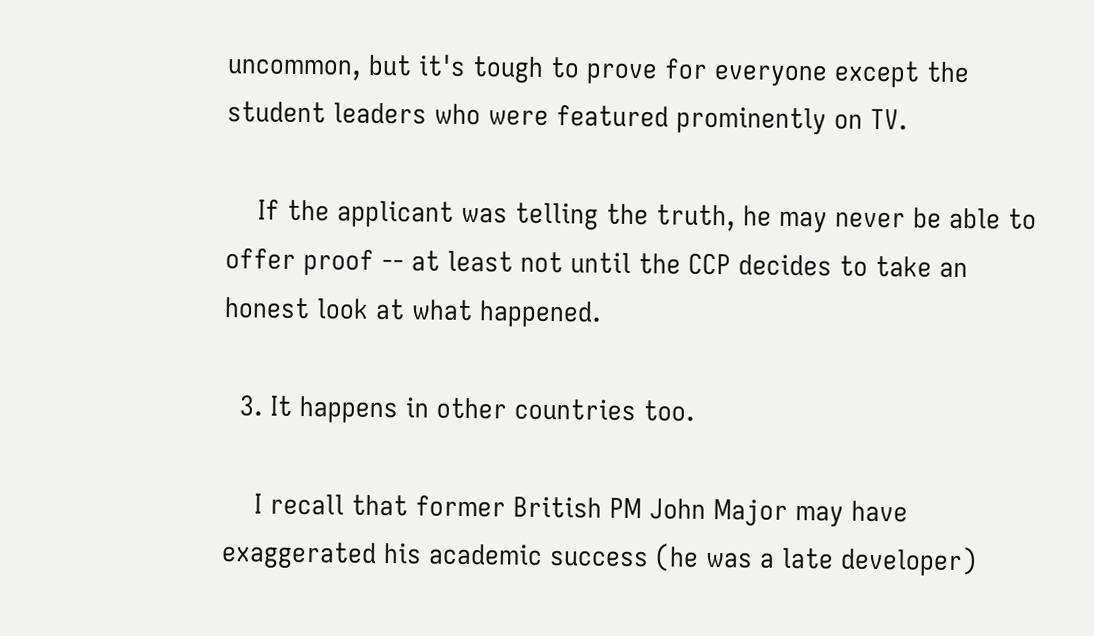uncommon, but it's tough to prove for everyone except the student leaders who were featured prominently on TV.

    If the applicant was telling the truth, he may never be able to offer proof -- at least not until the CCP decides to take an honest look at what happened.

  3. It happens in other countries too.

    I recall that former British PM John Major may have exaggerated his academic success (he was a late developer)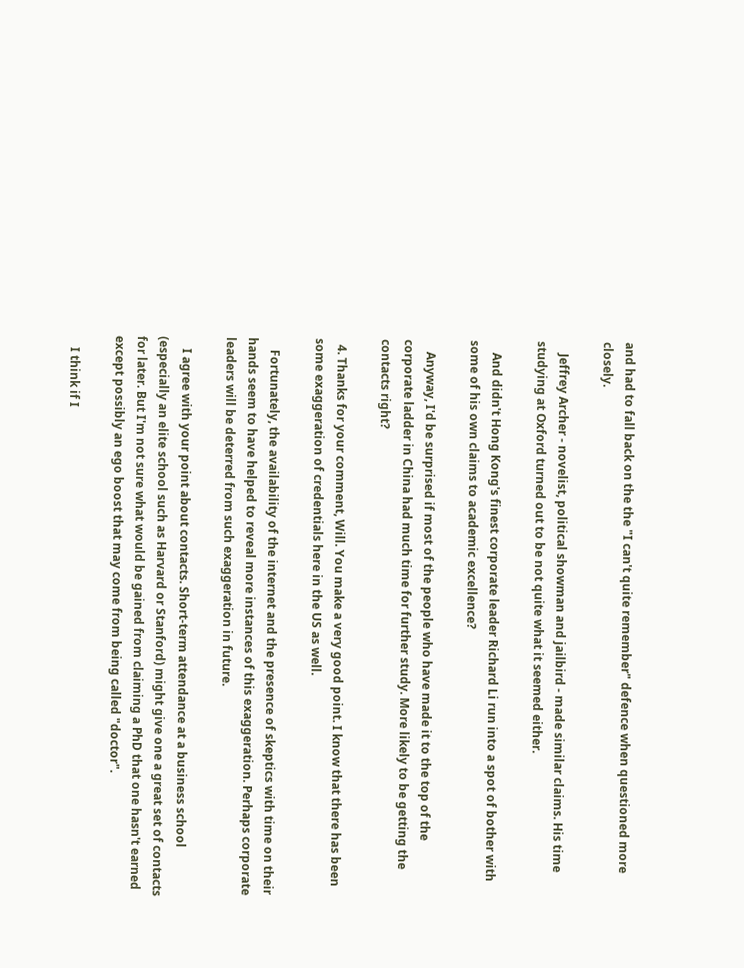and had to fall back on the the "I can't quite remember" defence when questioned more closely.

    Jeffrey Archer - novelist, political showman and jailbird - made similar claims. His time studying at Oxford turned out to be not quite what it seemed either.

    And didn't Hong Kong's finest corporate leader Richard Li run into a spot of bother with some of his own claims to academic excellence?

    Anyway, I'd be surprised if most of the people who have made it to the top of the corporate ladder in China had much time for further study. More likely to be getting the contacts right?

  4. Thanks for your comment, Will. You make a very good point. I know that there has been some exaggeration of credentials here in the US as well.

    Fortunately, the availability of the internet and the presence of skeptics with time on their hands seem to have helped to reveal more instances of this exaggeration. Perhaps corporate leaders will be deterred from such exaggeration in future.

    I agree with your point about contacts. Short-term attendance at a business school (especially an elite school such as Harvard or Stanford) might give one a great set of contacts for later. But I'm not sure what would be gained from claiming a PhD that one hasn't earned except possibly an ego boost that may come from being called "doctor".

    I think if I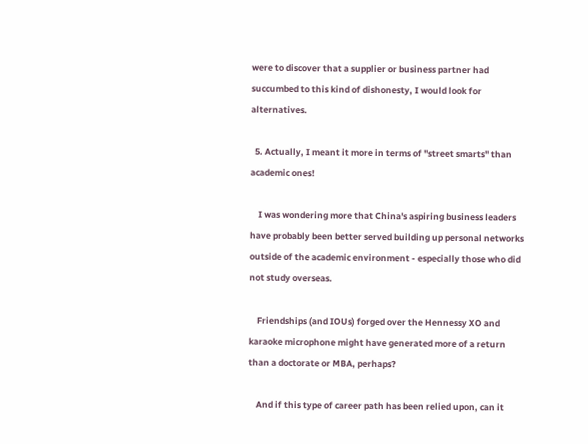were to discover that a supplier or business partner had succumbed to this kind of dishonesty, I would look for alternatives.

  5. Actually, I meant it more in terms of "street smarts" than academic ones!

    I was wondering more that China's aspiring business leaders have probably been better served building up personal networks outside of the academic environment - especially those who did not study overseas.

    Friendships (and IOUs) forged over the Hennessy XO and karaoke microphone might have generated more of a return than a doctorate or MBA, perhaps?

    And if this type of career path has been relied upon, can it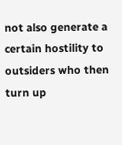not also generate a certain hostility to outsiders who then turn up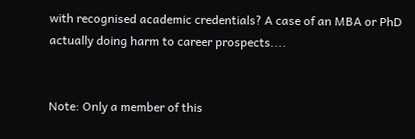with recognised academic credentials? A case of an MBA or PhD actually doing harm to career prospects....


Note: Only a member of this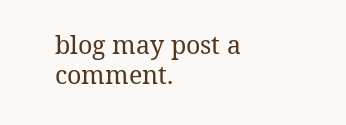blog may post a comment.